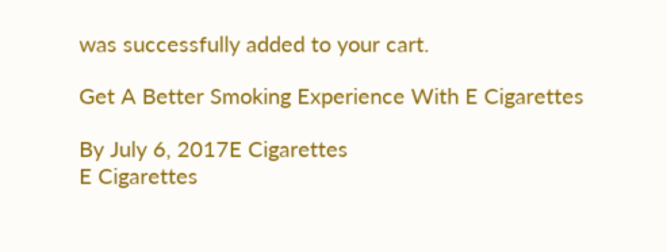was successfully added to your cart.

Get A Better Smoking Experience With E Cigarettes

By July 6, 2017E Cigarettes
E Cigarettes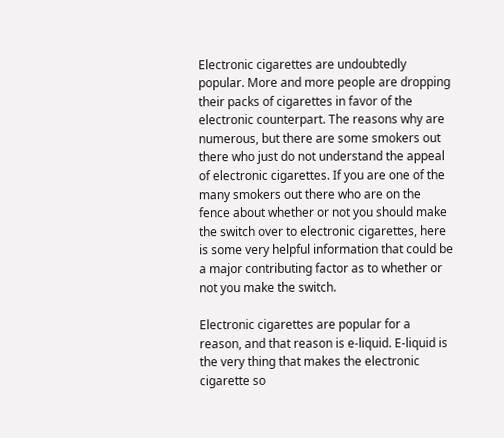Electronic cigarettes are undoubtedly popular. More and more people are dropping their packs of cigarettes in favor of the electronic counterpart. The reasons why are numerous, but there are some smokers out there who just do not understand the appeal of electronic cigarettes. If you are one of the many smokers out there who are on the fence about whether or not you should make the switch over to electronic cigarettes, here is some very helpful information that could be a major contributing factor as to whether or not you make the switch.

Electronic cigarettes are popular for a reason, and that reason is e-liquid. E-liquid is the very thing that makes the electronic cigarette so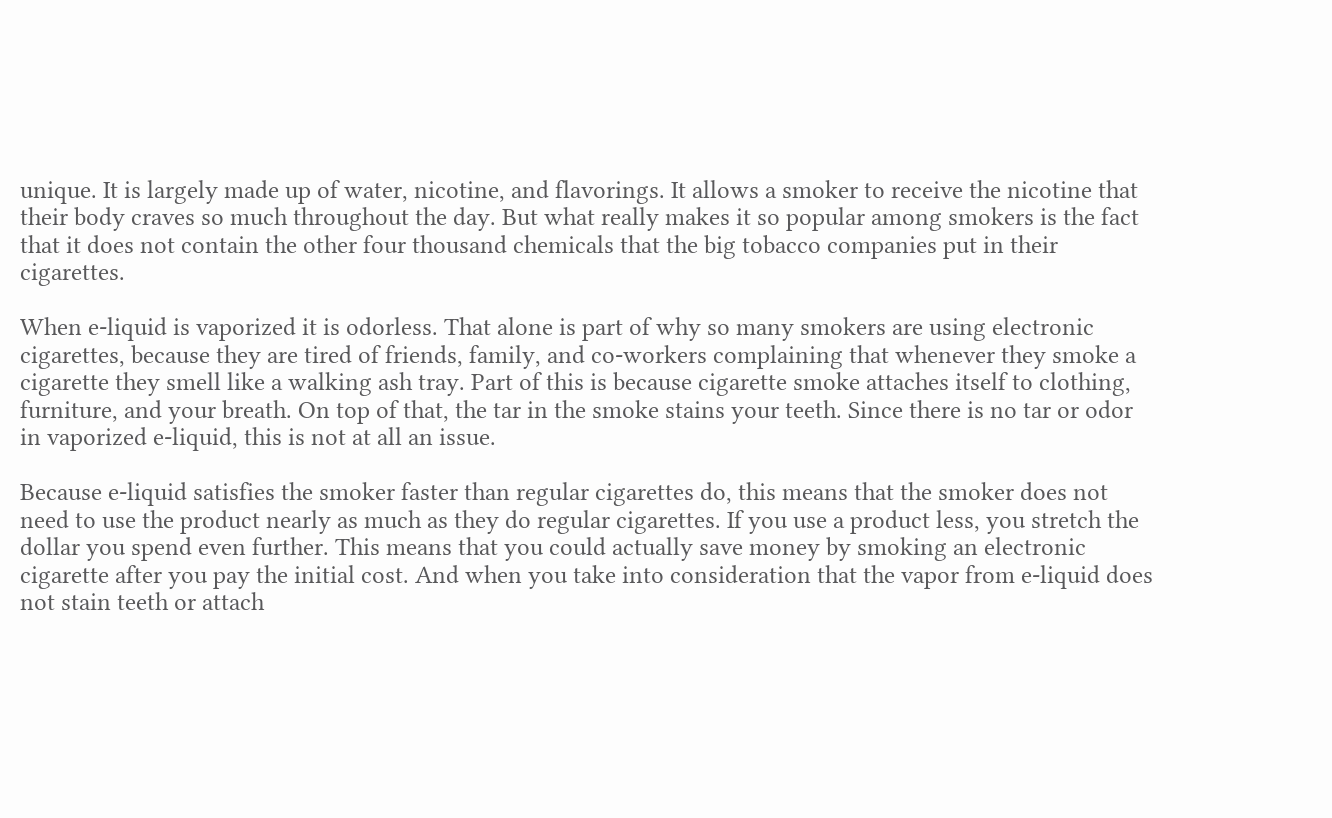unique. It is largely made up of water, nicotine, and flavorings. It allows a smoker to receive the nicotine that their body craves so much throughout the day. But what really makes it so popular among smokers is the fact that it does not contain the other four thousand chemicals that the big tobacco companies put in their cigarettes.

When e-liquid is vaporized it is odorless. That alone is part of why so many smokers are using electronic cigarettes, because they are tired of friends, family, and co-workers complaining that whenever they smoke a cigarette they smell like a walking ash tray. Part of this is because cigarette smoke attaches itself to clothing, furniture, and your breath. On top of that, the tar in the smoke stains your teeth. Since there is no tar or odor in vaporized e-liquid, this is not at all an issue.

Because e-liquid satisfies the smoker faster than regular cigarettes do, this means that the smoker does not need to use the product nearly as much as they do regular cigarettes. If you use a product less, you stretch the dollar you spend even further. This means that you could actually save money by smoking an electronic cigarette after you pay the initial cost. And when you take into consideration that the vapor from e-liquid does not stain teeth or attach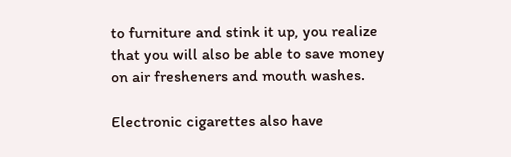to furniture and stink it up, you realize that you will also be able to save money on air fresheners and mouth washes.

Electronic cigarettes also have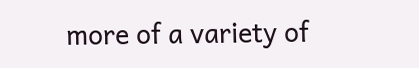more of a variety of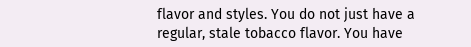flavor and styles. You do not just have a regular, stale tobacco flavor. You have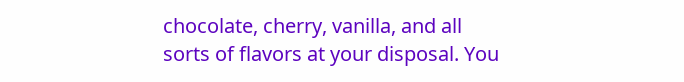chocolate, cherry, vanilla, and all sorts of flavors at your disposal. You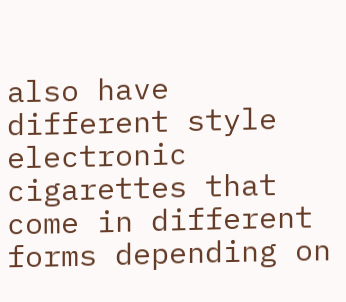also have different style electronic cigarettes that come in different forms depending on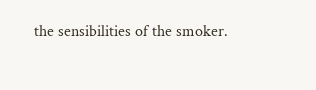the sensibilities of the smoker.